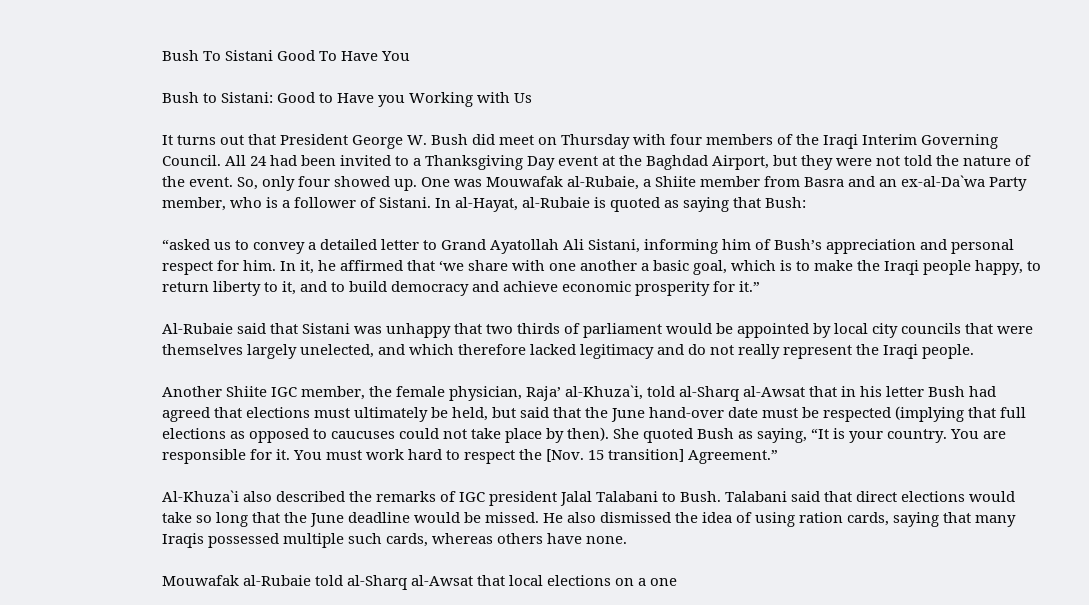Bush To Sistani Good To Have You

Bush to Sistani: Good to Have you Working with Us

It turns out that President George W. Bush did meet on Thursday with four members of the Iraqi Interim Governing Council. All 24 had been invited to a Thanksgiving Day event at the Baghdad Airport, but they were not told the nature of the event. So, only four showed up. One was Mouwafak al-Rubaie, a Shiite member from Basra and an ex-al-Da`wa Party member, who is a follower of Sistani. In al-Hayat, al-Rubaie is quoted as saying that Bush:

“asked us to convey a detailed letter to Grand Ayatollah Ali Sistani, informing him of Bush’s appreciation and personal respect for him. In it, he affirmed that ‘we share with one another a basic goal, which is to make the Iraqi people happy, to return liberty to it, and to build democracy and achieve economic prosperity for it.”

Al-Rubaie said that Sistani was unhappy that two thirds of parliament would be appointed by local city councils that were themselves largely unelected, and which therefore lacked legitimacy and do not really represent the Iraqi people.

Another Shiite IGC member, the female physician, Raja’ al-Khuza`i, told al-Sharq al-Awsat that in his letter Bush had agreed that elections must ultimately be held, but said that the June hand-over date must be respected (implying that full elections as opposed to caucuses could not take place by then). She quoted Bush as saying, “It is your country. You are responsible for it. You must work hard to respect the [Nov. 15 transition] Agreement.”

Al-Khuza`i also described the remarks of IGC president Jalal Talabani to Bush. Talabani said that direct elections would take so long that the June deadline would be missed. He also dismissed the idea of using ration cards, saying that many Iraqis possessed multiple such cards, whereas others have none.

Mouwafak al-Rubaie told al-Sharq al-Awsat that local elections on a one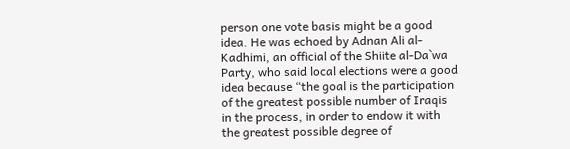person one vote basis might be a good idea. He was echoed by Adnan Ali al-Kadhimi, an official of the Shiite al-Da`wa Party, who said local elections were a good idea because “the goal is the participation of the greatest possible number of Iraqis in the process, in order to endow it with the greatest possible degree of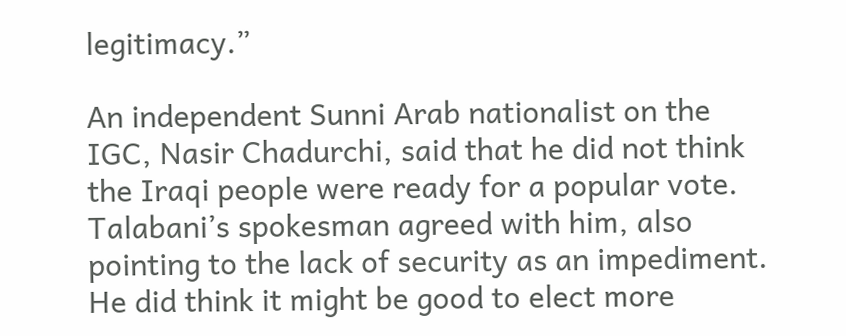legitimacy.”

An independent Sunni Arab nationalist on the IGC, Nasir Chadurchi, said that he did not think the Iraqi people were ready for a popular vote. Talabani’s spokesman agreed with him, also pointing to the lack of security as an impediment. He did think it might be good to elect more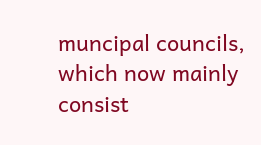muncipal councils, which now mainly consist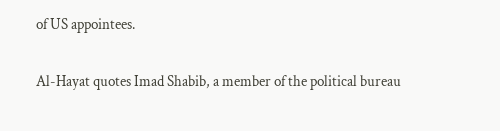of US appointees.

Al-Hayat quotes Imad Shabib, a member of the political bureau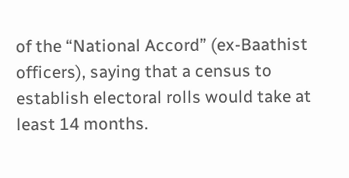of the “National Accord” (ex-Baathist officers), saying that a census to establish electoral rolls would take at least 14 months.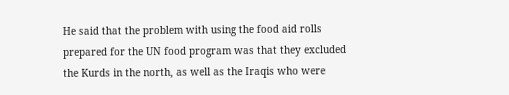He said that the problem with using the food aid rolls prepared for the UN food program was that they excluded the Kurds in the north, as well as the Iraqis who were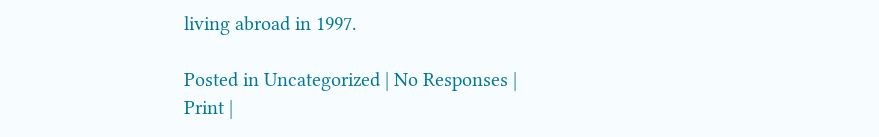living abroad in 1997.

Posted in Uncategorized | No Responses | Print |